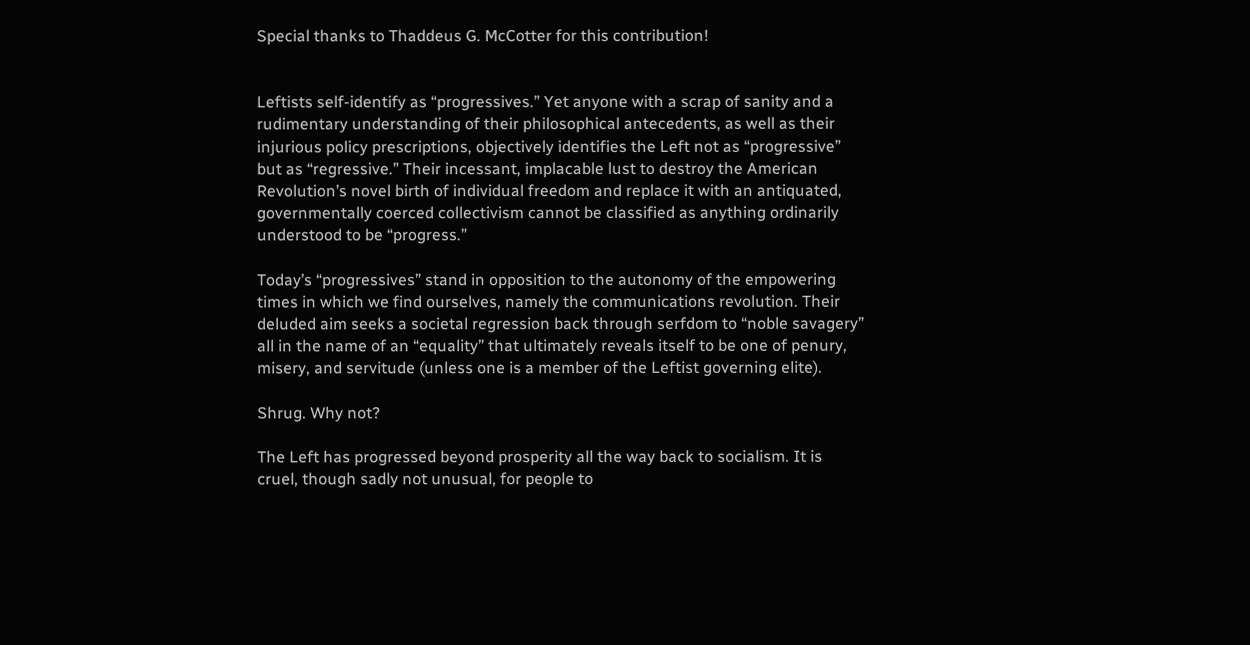Special thanks to Thaddeus G. McCotter for this contribution!


Leftists self-identify as “progressives.” Yet anyone with a scrap of sanity and a rudimentary understanding of their philosophical antecedents, as well as their injurious policy prescriptions, objectively identifies the Left not as “progressive” but as “regressive.” Their incessant, implacable lust to destroy the American Revolution’s novel birth of individual freedom and replace it with an antiquated, governmentally coerced collectivism cannot be classified as anything ordinarily understood to be “progress.”

Today’s “progressives” stand in opposition to the autonomy of the empowering times in which we find ourselves, namely the communications revolution. Their deluded aim seeks a societal regression back through serfdom to “noble savagery” all in the name of an “equality” that ultimately reveals itself to be one of penury, misery, and servitude (unless one is a member of the Leftist governing elite).

Shrug. Why not?

The Left has progressed beyond prosperity all the way back to socialism. It is cruel, though sadly not unusual, for people to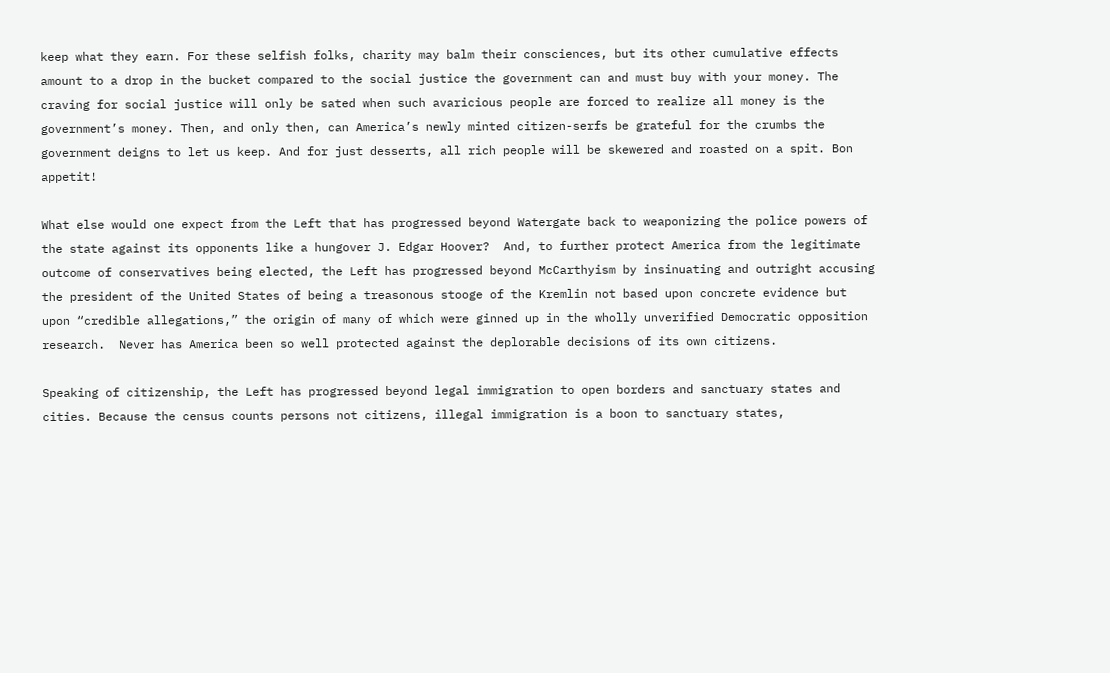keep what they earn. For these selfish folks, charity may balm their consciences, but its other cumulative effects amount to a drop in the bucket compared to the social justice the government can and must buy with your money. The craving for social justice will only be sated when such avaricious people are forced to realize all money is the government’s money. Then, and only then, can America’s newly minted citizen-serfs be grateful for the crumbs the government deigns to let us keep. And for just desserts, all rich people will be skewered and roasted on a spit. Bon appetit!

What else would one expect from the Left that has progressed beyond Watergate back to weaponizing the police powers of the state against its opponents like a hungover J. Edgar Hoover?  And, to further protect America from the legitimate outcome of conservatives being elected, the Left has progressed beyond McCarthyism by insinuating and outright accusing the president of the United States of being a treasonous stooge of the Kremlin not based upon concrete evidence but upon “credible allegations,” the origin of many of which were ginned up in the wholly unverified Democratic opposition research.  Never has America been so well protected against the deplorable decisions of its own citizens.

Speaking of citizenship, the Left has progressed beyond legal immigration to open borders and sanctuary states and cities. Because the census counts persons not citizens, illegal immigration is a boon to sanctuary states,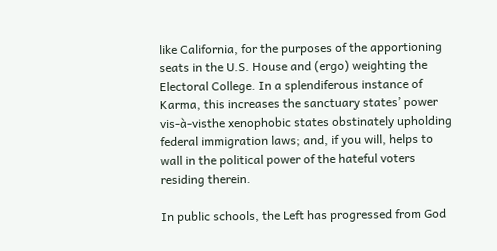like California, for the purposes of the apportioning seats in the U.S. House and (ergo) weighting the Electoral College. In a splendiferous instance of Karma, this increases the sanctuary states’ power vis-à-visthe xenophobic states obstinately upholding federal immigration laws; and, if you will, helps to wall in the political power of the hateful voters residing therein.

In public schools, the Left has progressed from God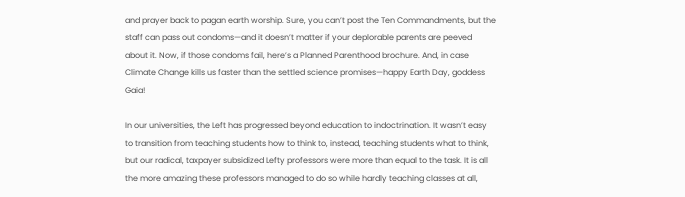and prayer back to pagan earth worship. Sure, you can’t post the Ten Commandments, but the staff can pass out condoms—and it doesn’t matter if your deplorable parents are peeved about it. Now, if those condoms fail, here’s a Planned Parenthood brochure. And, in case Climate Change kills us faster than the settled science promises—happy Earth Day, goddess Gaia!

In our universities, the Left has progressed beyond education to indoctrination. It wasn’t easy to transition from teaching students how to think to, instead, teaching students what to think, but our radical, taxpayer subsidized Lefty professors were more than equal to the task. It is all the more amazing these professors managed to do so while hardly teaching classes at all,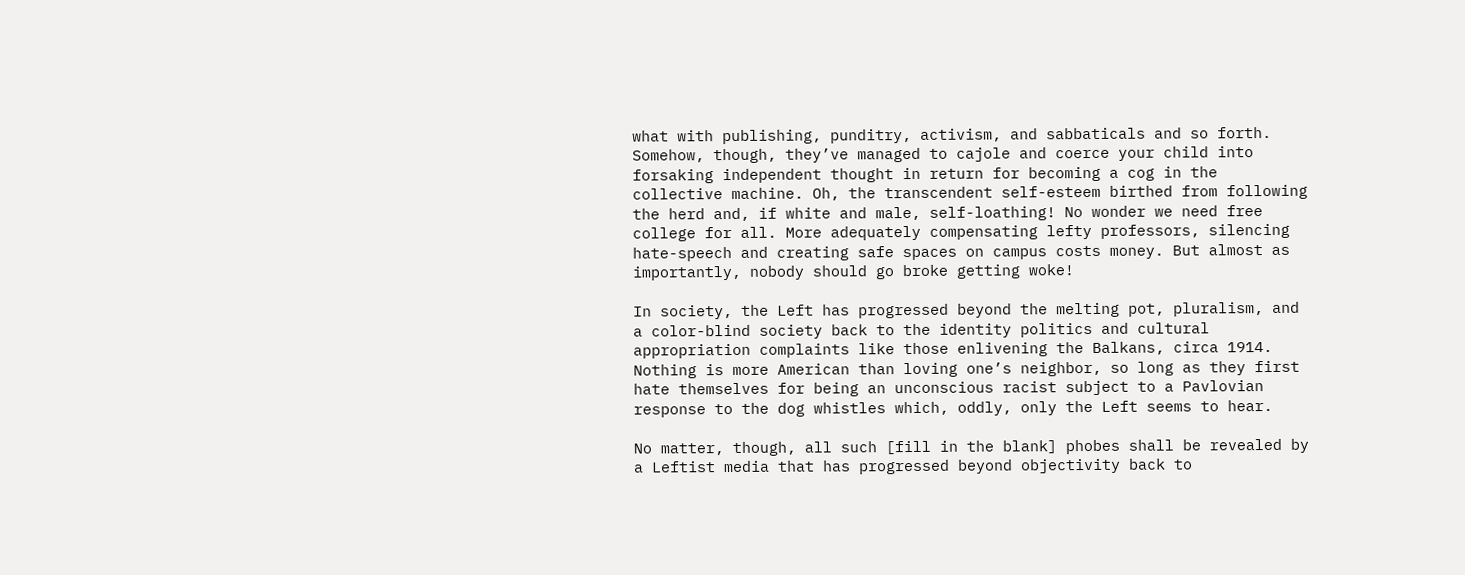what with publishing, punditry, activism, and sabbaticals and so forth. Somehow, though, they’ve managed to cajole and coerce your child into forsaking independent thought in return for becoming a cog in the collective machine. Oh, the transcendent self-esteem birthed from following the herd and, if white and male, self-loathing! No wonder we need free college for all. More adequately compensating lefty professors, silencing hate-speech and creating safe spaces on campus costs money. But almost as importantly, nobody should go broke getting woke!

In society, the Left has progressed beyond the melting pot, pluralism, and a color-blind society back to the identity politics and cultural appropriation complaints like those enlivening the Balkans, circa 1914. Nothing is more American than loving one’s neighbor, so long as they first hate themselves for being an unconscious racist subject to a Pavlovian response to the dog whistles which, oddly, only the Left seems to hear.

No matter, though, all such [fill in the blank] phobes shall be revealed by a Leftist media that has progressed beyond objectivity back to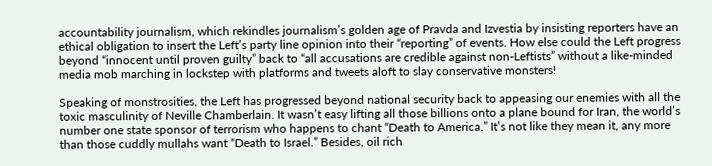accountability journalism, which rekindles journalism’s golden age of Pravda and Izvestia by insisting reporters have an ethical obligation to insert the Left’s party line opinion into their “reporting” of events. How else could the Left progress beyond “innocent until proven guilty” back to “all accusations are credible against non-Leftists” without a like-minded media mob marching in lockstep with platforms and tweets aloft to slay conservative monsters!

Speaking of monstrosities, the Left has progressed beyond national security back to appeasing our enemies with all the toxic masculinity of Neville Chamberlain. It wasn’t easy lifting all those billions onto a plane bound for Iran, the world’s number one state sponsor of terrorism who happens to chant “Death to America.” It’s not like they mean it, any more than those cuddly mullahs want “Death to Israel.” Besides, oil rich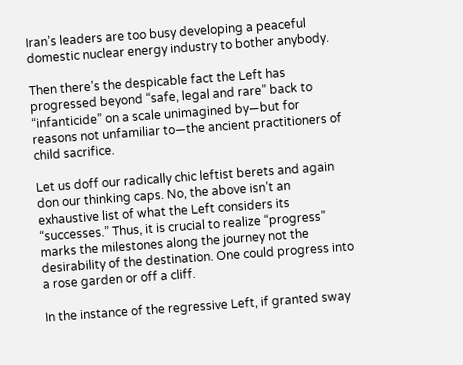Iran’s leaders are too busy developing a peaceful domestic nuclear energy industry to bother anybody.

Then there’s the despicable fact the Left has progressed beyond “safe, legal and rare” back to “infanticide” on a scale unimagined by—but for reasons not unfamiliar to—the ancient practitioners of child sacrifice.

Let us doff our radically chic leftist berets and again don our thinking caps. No, the above isn’t an exhaustive list of what the Left considers its “successes.” Thus, it is crucial to realize “progress” marks the milestones along the journey not the desirability of the destination. One could progress into a rose garden or off a cliff.

In the instance of the regressive Left, if granted sway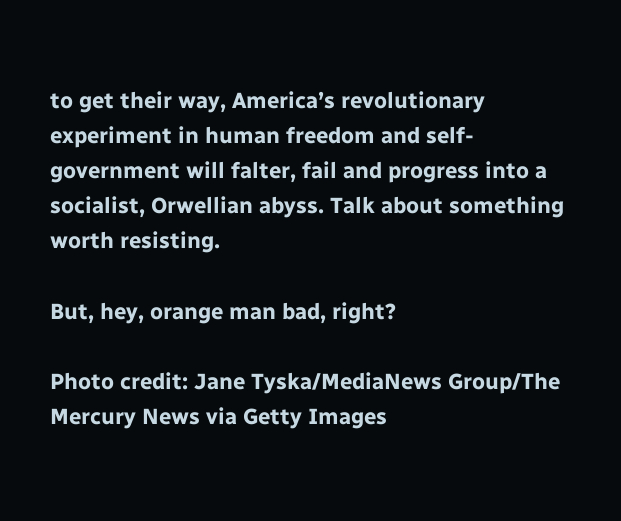to get their way, America’s revolutionary experiment in human freedom and self-government will falter, fail and progress into a socialist, Orwellian abyss. Talk about something worth resisting.

But, hey, orange man bad, right?

Photo credit: Jane Tyska/MediaNews Group/The Mercury News via Getty Images